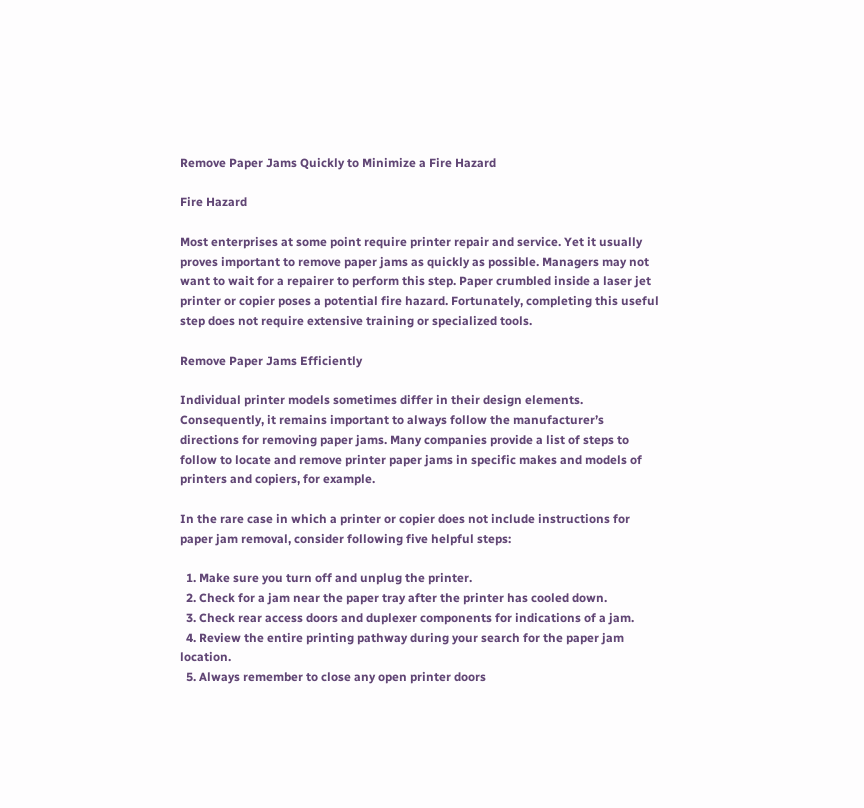Remove Paper Jams Quickly to Minimize a Fire Hazard

Fire Hazard

Most enterprises at some point require printer repair and service. Yet it usually proves important to remove paper jams as quickly as possible. Managers may not want to wait for a repairer to perform this step. Paper crumbled inside a laser jet printer or copier poses a potential fire hazard. Fortunately, completing this useful step does not require extensive training or specialized tools.

Remove Paper Jams Efficiently

Individual printer models sometimes differ in their design elements. Consequently, it remains important to always follow the manufacturer’s directions for removing paper jams. Many companies provide a list of steps to follow to locate and remove printer paper jams in specific makes and models of printers and copiers, for example.

In the rare case in which a printer or copier does not include instructions for paper jam removal, consider following five helpful steps:

  1. Make sure you turn off and unplug the printer.
  2. Check for a jam near the paper tray after the printer has cooled down.
  3. Check rear access doors and duplexer components for indications of a jam.
  4. Review the entire printing pathway during your search for the paper jam location.
  5. Always remember to close any open printer doors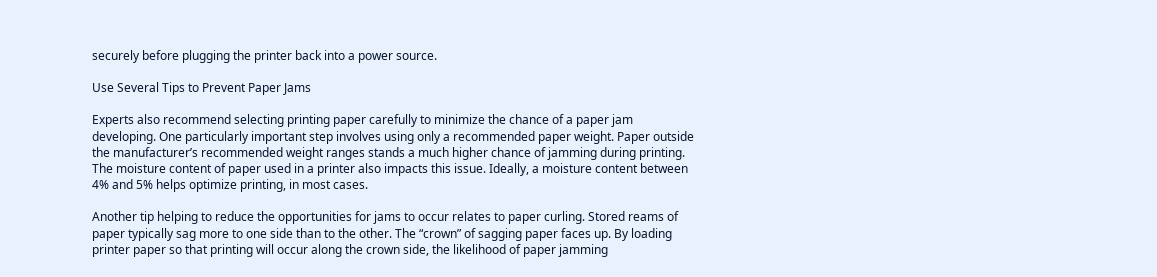securely before plugging the printer back into a power source.

Use Several Tips to Prevent Paper Jams

Experts also recommend selecting printing paper carefully to minimize the chance of a paper jam developing. One particularly important step involves using only a recommended paper weight. Paper outside the manufacturer’s recommended weight ranges stands a much higher chance of jamming during printing. The moisture content of paper used in a printer also impacts this issue. Ideally, a moisture content between 4% and 5% helps optimize printing, in most cases.

Another tip helping to reduce the opportunities for jams to occur relates to paper curling. Stored reams of paper typically sag more to one side than to the other. The “crown” of sagging paper faces up. By loading printer paper so that printing will occur along the crown side, the likelihood of paper jamming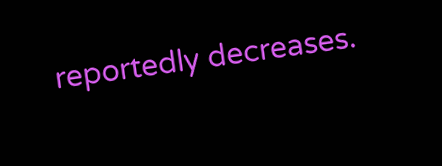reportedly decreases.